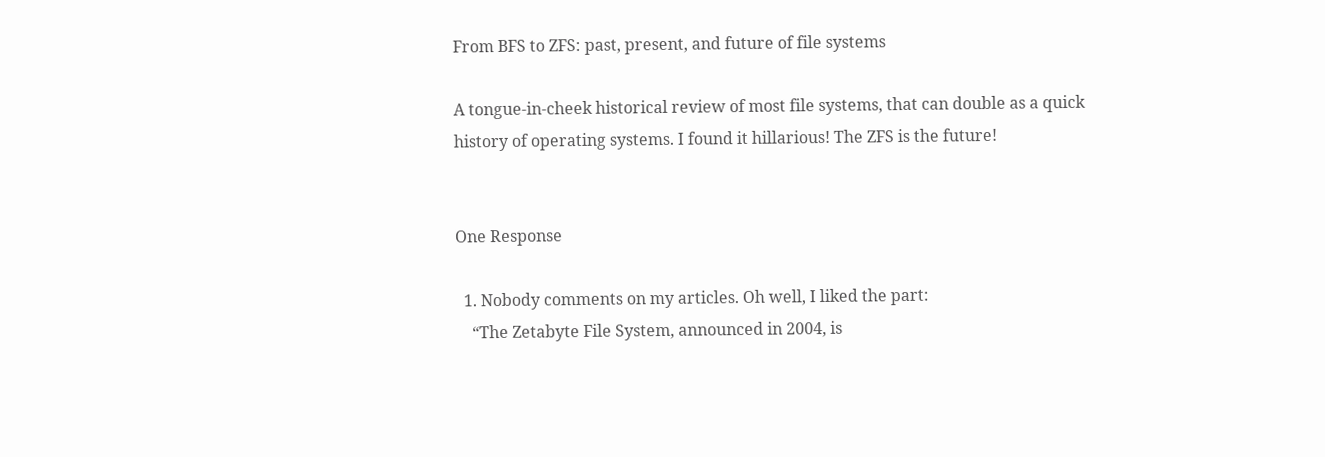From BFS to ZFS: past, present, and future of file systems

A tongue-in-cheek historical review of most file systems, that can double as a quick history of operating systems. I found it hillarious! The ZFS is the future!


One Response

  1. Nobody comments on my articles. Oh well, I liked the part:
    “The Zetabyte File System, announced in 2004, is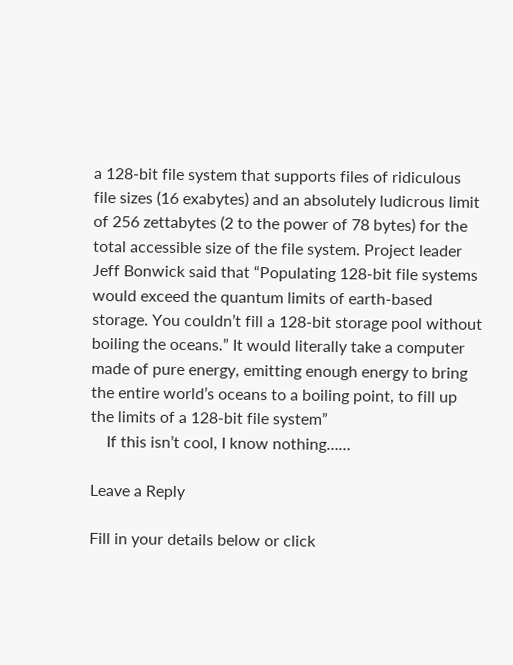a 128-bit file system that supports files of ridiculous file sizes (16 exabytes) and an absolutely ludicrous limit of 256 zettabytes (2 to the power of 78 bytes) for the total accessible size of the file system. Project leader Jeff Bonwick said that “Populating 128-bit file systems would exceed the quantum limits of earth-based storage. You couldn’t fill a 128-bit storage pool without boiling the oceans.” It would literally take a computer made of pure energy, emitting enough energy to bring the entire world’s oceans to a boiling point, to fill up the limits of a 128-bit file system”
    If this isn’t cool, I know nothing……

Leave a Reply

Fill in your details below or click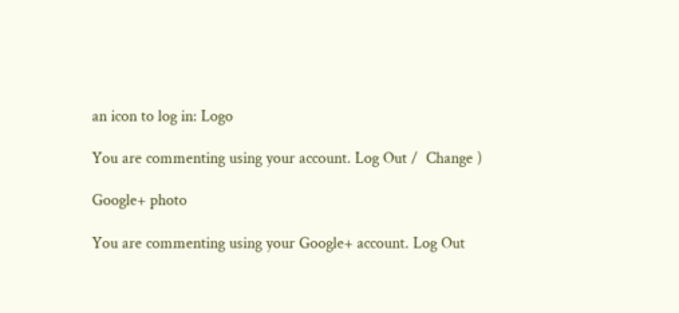an icon to log in: Logo

You are commenting using your account. Log Out /  Change )

Google+ photo

You are commenting using your Google+ account. Log Out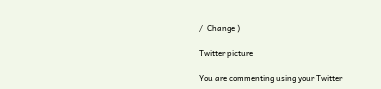/  Change )

Twitter picture

You are commenting using your Twitter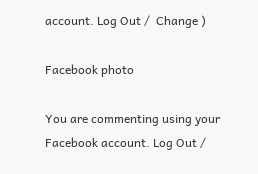account. Log Out /  Change )

Facebook photo

You are commenting using your Facebook account. Log Out /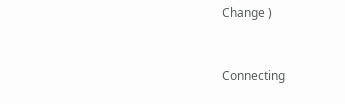Change )


Connecting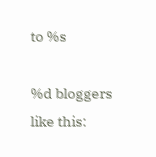to %s

%d bloggers like this: